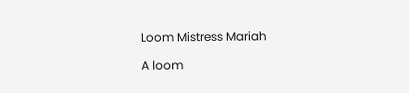Loom Mistress Mariah

A loom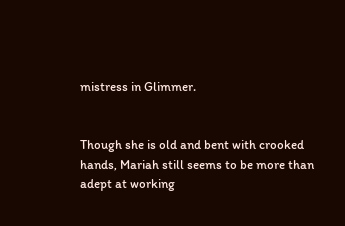mistress in Glimmer.


Though she is old and bent with crooked hands, Mariah still seems to be more than adept at working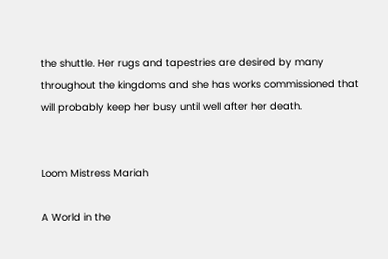the shuttle. Her rugs and tapestries are desired by many throughout the kingdoms and she has works commissioned that will probably keep her busy until well after her death.


Loom Mistress Mariah

A World in the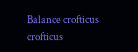Balance crofticus crofticus